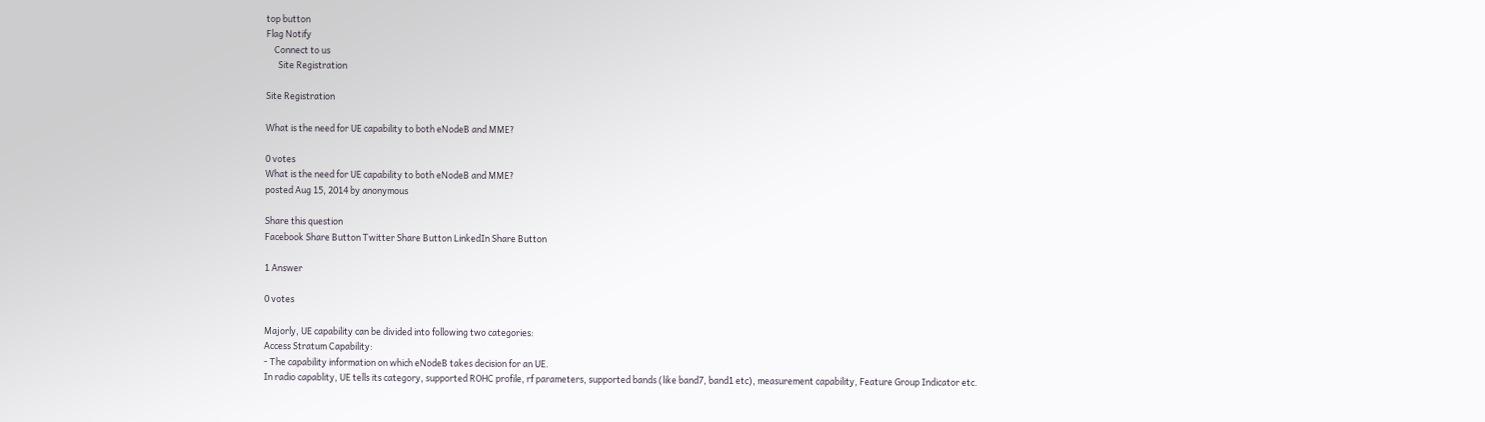top button
Flag Notify
    Connect to us
      Site Registration

Site Registration

What is the need for UE capability to both eNodeB and MME?

0 votes
What is the need for UE capability to both eNodeB and MME?
posted Aug 15, 2014 by anonymous

Share this question
Facebook Share Button Twitter Share Button LinkedIn Share Button

1 Answer

0 votes

Majorly, UE capability can be divided into following two categories:
Access Stratum Capability:
- The capability information on which eNodeB takes decision for an UE.
In radio capablity, UE tells its category, supported ROHC profile, rf parameters, supported bands (like band7, band1 etc), measurement capability, Feature Group Indicator etc.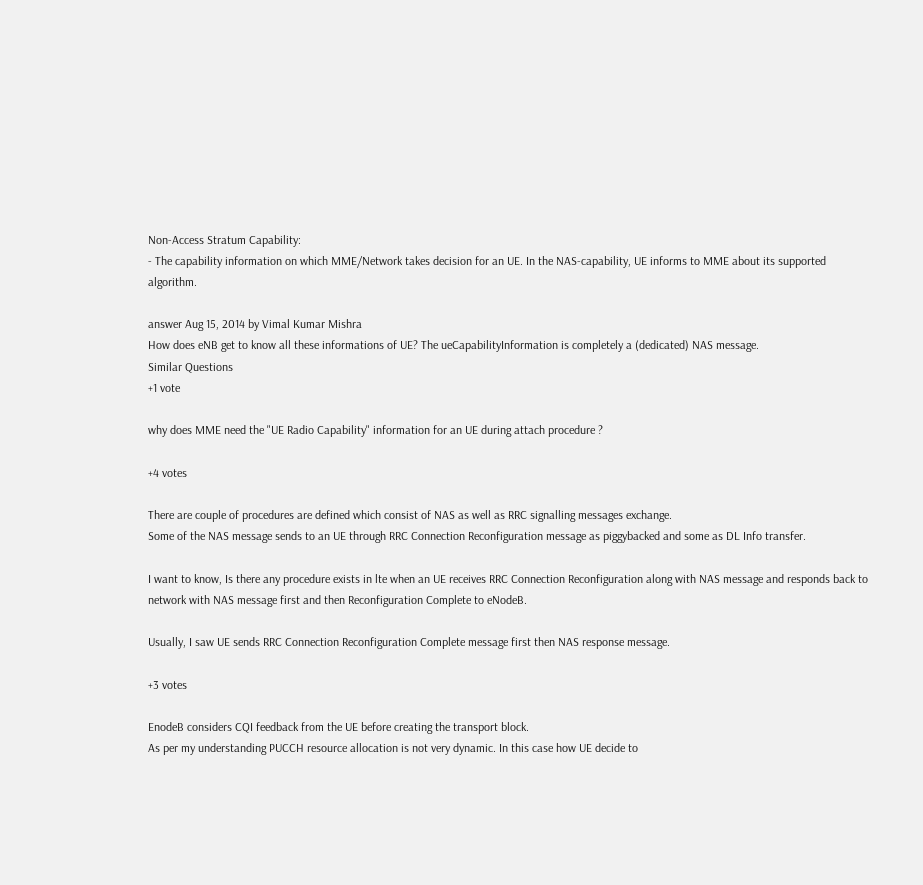Non-Access Stratum Capability:
- The capability information on which MME/Network takes decision for an UE. In the NAS-capability, UE informs to MME about its supported algorithm.

answer Aug 15, 2014 by Vimal Kumar Mishra
How does eNB get to know all these informations of UE? The ueCapabilityInformation is completely a (dedicated) NAS message.
Similar Questions
+1 vote

why does MME need the "UE Radio Capability" information for an UE during attach procedure ?

+4 votes

There are couple of procedures are defined which consist of NAS as well as RRC signalling messages exchange.
Some of the NAS message sends to an UE through RRC Connection Reconfiguration message as piggybacked and some as DL Info transfer.

I want to know, Is there any procedure exists in lte when an UE receives RRC Connection Reconfiguration along with NAS message and responds back to network with NAS message first and then Reconfiguration Complete to eNodeB.

Usually, I saw UE sends RRC Connection Reconfiguration Complete message first then NAS response message.

+3 votes

EnodeB considers CQI feedback from the UE before creating the transport block.
As per my understanding PUCCH resource allocation is not very dynamic. In this case how UE decide to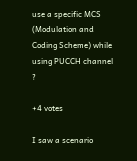use a specific MCS (Modulation and Coding Scheme) while using PUCCH channel ?

+4 votes

I saw a scenario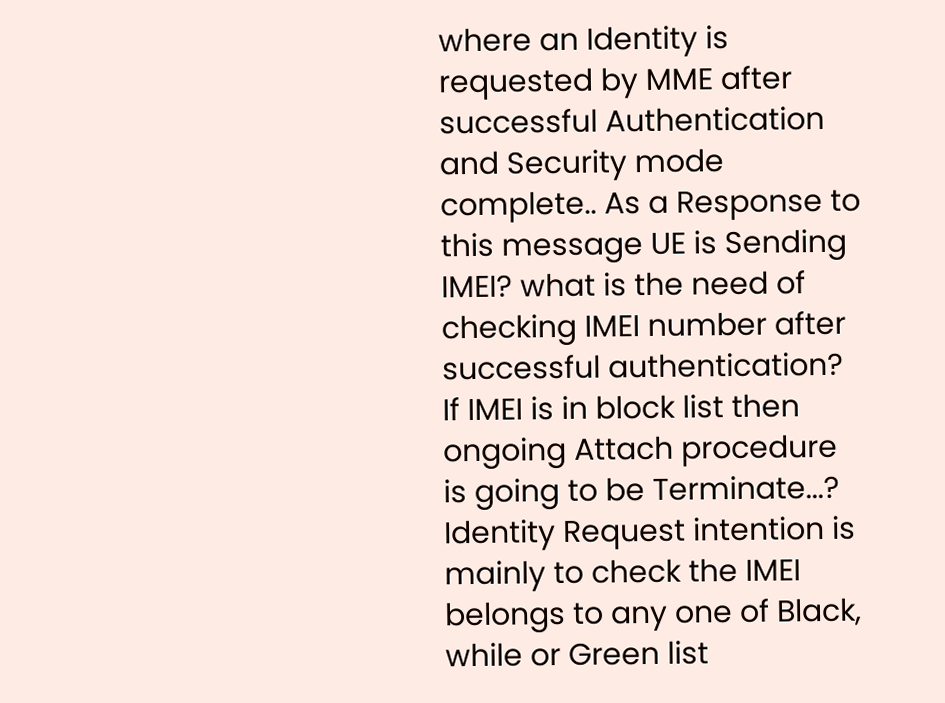where an Identity is requested by MME after successful Authentication and Security mode complete.. As a Response to this message UE is Sending IMEI? what is the need of checking IMEI number after successful authentication? If IMEI is in block list then ongoing Attach procedure is going to be Terminate...? Identity Request intention is mainly to check the IMEI belongs to any one of Black, while or Green list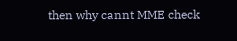then why cannt MME check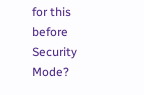for this before Security Mode?